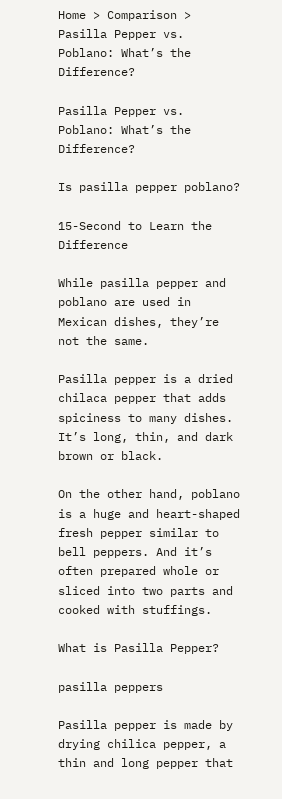Home > Comparison > Pasilla Pepper vs. Poblano: What’s the Difference?

Pasilla Pepper vs. Poblano: What’s the Difference?

Is pasilla pepper poblano?

15-Second to Learn the Difference

While pasilla pepper and poblano are used in Mexican dishes, they’re not the same.

Pasilla pepper is a dried chilaca pepper that adds spiciness to many dishes. It’s long, thin, and dark brown or black.

On the other hand, poblano is a huge and heart-shaped fresh pepper similar to bell peppers. And it’s often prepared whole or sliced into two parts and cooked with stuffings.

What is Pasilla Pepper?

pasilla peppers

Pasilla pepper is made by drying chilica pepper, a thin and long pepper that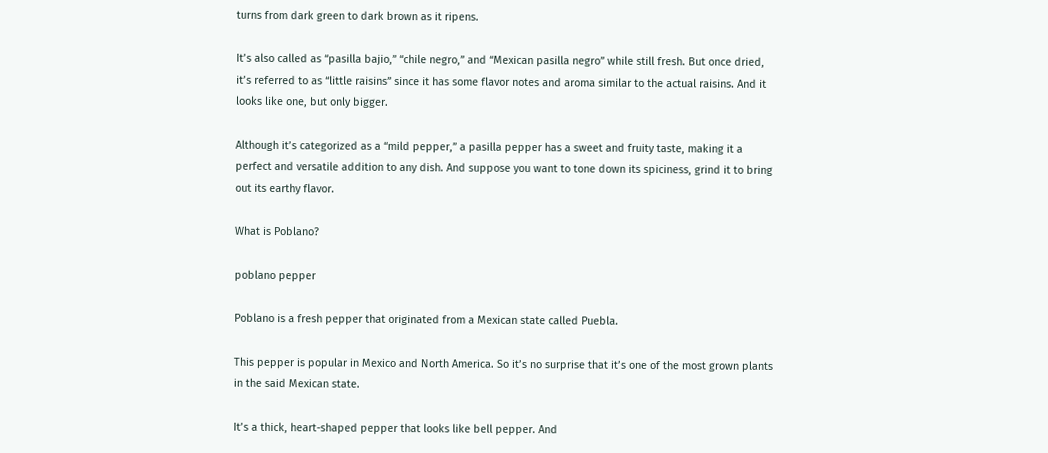turns from dark green to dark brown as it ripens.

It’s also called as “pasilla bajio,” “chile negro,” and “Mexican pasilla negro” while still fresh. But once dried, it’s referred to as “little raisins” since it has some flavor notes and aroma similar to the actual raisins. And it looks like one, but only bigger.

Although it’s categorized as a “mild pepper,” a pasilla pepper has a sweet and fruity taste, making it a perfect and versatile addition to any dish. And suppose you want to tone down its spiciness, grind it to bring out its earthy flavor.

What is Poblano?

poblano pepper

Poblano is a fresh pepper that originated from a Mexican state called Puebla.

This pepper is popular in Mexico and North America. So it’s no surprise that it’s one of the most grown plants in the said Mexican state.

It’s a thick, heart-shaped pepper that looks like bell pepper. And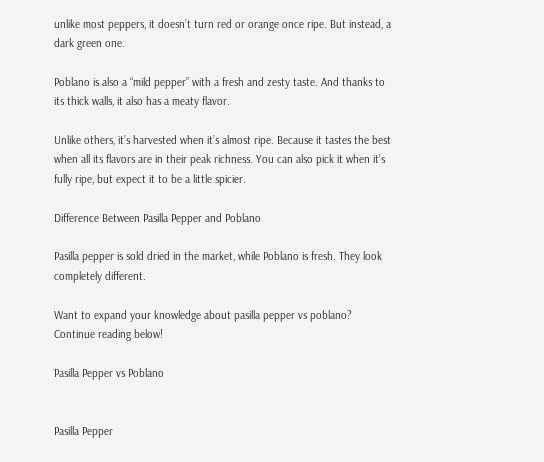unlike most peppers, it doesn’t turn red or orange once ripe. But instead, a dark green one.

Poblano is also a “mild pepper” with a fresh and zesty taste. And thanks to its thick walls, it also has a meaty flavor.

Unlike others, it’s harvested when it’s almost ripe. Because it tastes the best when all its flavors are in their peak richness. You can also pick it when it’s fully ripe, but expect it to be a little spicier.

Difference Between Pasilla Pepper and Poblano

Pasilla pepper is sold dried in the market, while Poblano is fresh. They look completely different.

Want to expand your knowledge about pasilla pepper vs poblano? Continue reading below!

Pasilla Pepper vs Poblano


Pasilla Pepper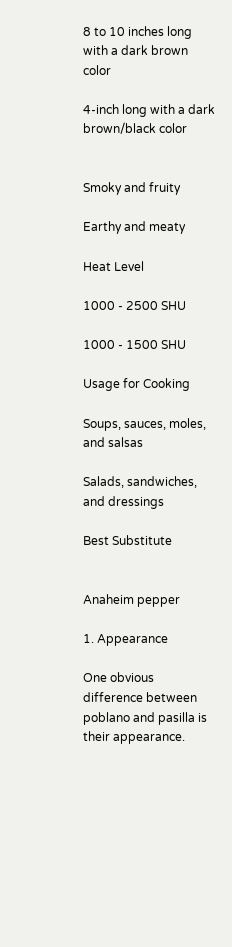8 to 10 inches long with a dark brown color

4-inch long with a dark brown/black color


Smoky and fruity

Earthy and meaty

Heat Level

1000 - 2500 SHU

1000 - 1500 SHU

Usage for Cooking

Soups, sauces, moles, and salsas

Salads, sandwiches, and dressings

Best Substitute


Anaheim pepper

1. Appearance

One obvious difference between poblano and pasilla is their appearance.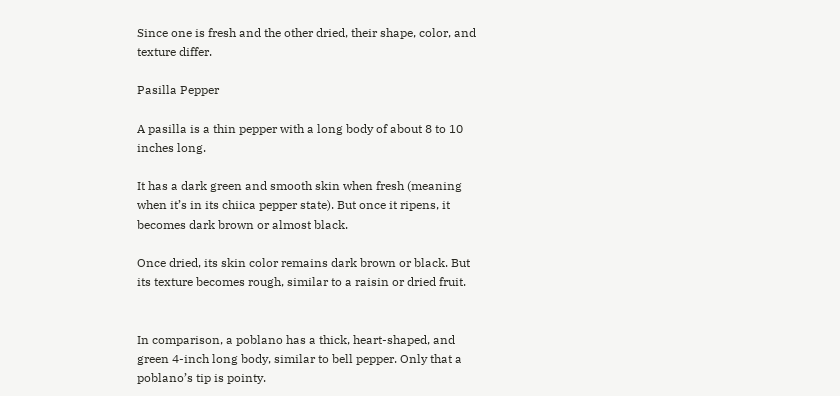Since one is fresh and the other dried, their shape, color, and texture differ.

Pasilla Pepper

A pasilla is a thin pepper with a long body of about 8 to 10 inches long.

It has a dark green and smooth skin when fresh (meaning when it’s in its chiica pepper state). But once it ripens, it becomes dark brown or almost black.

Once dried, its skin color remains dark brown or black. But its texture becomes rough, similar to a raisin or dried fruit.


In comparison, a poblano has a thick, heart-shaped, and green 4-inch long body, similar to bell pepper. Only that a poblano’s tip is pointy.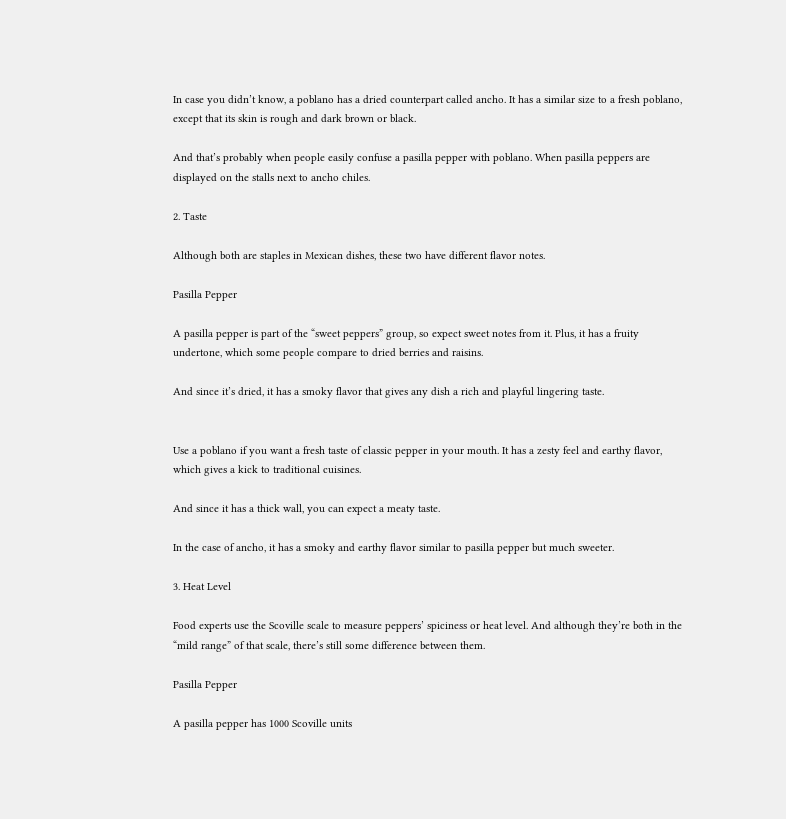In case you didn’t know, a poblano has a dried counterpart called ancho. It has a similar size to a fresh poblano, except that its skin is rough and dark brown or black.

And that’s probably when people easily confuse a pasilla pepper with poblano. When pasilla peppers are displayed on the stalls next to ancho chiles.

2. Taste

Although both are staples in Mexican dishes, these two have different flavor notes.

Pasilla Pepper

A pasilla pepper is part of the “sweet peppers” group, so expect sweet notes from it. Plus, it has a fruity undertone, which some people compare to dried berries and raisins.

And since it’s dried, it has a smoky flavor that gives any dish a rich and playful lingering taste.


Use a poblano if you want a fresh taste of classic pepper in your mouth. It has a zesty feel and earthy flavor, which gives a kick to traditional cuisines.

And since it has a thick wall, you can expect a meaty taste.

In the case of ancho, it has a smoky and earthy flavor similar to pasilla pepper but much sweeter.

3. Heat Level

Food experts use the Scoville scale to measure peppers’ spiciness or heat level. And although they’re both in the “mild range” of that scale, there’s still some difference between them.

Pasilla Pepper

A pasilla pepper has 1000 Scoville units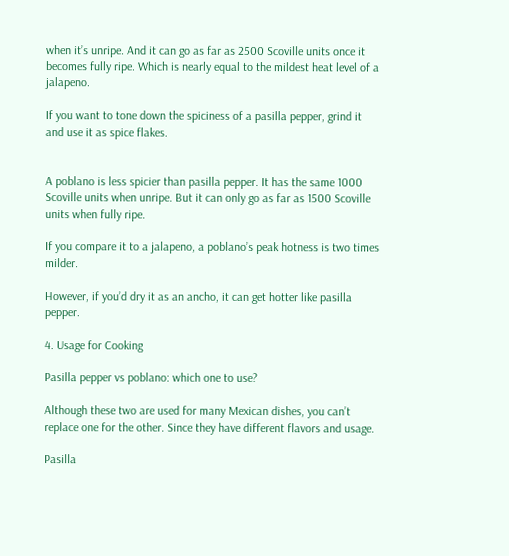when it’s unripe. And it can go as far as 2500 Scoville units once it becomes fully ripe. Which is nearly equal to the mildest heat level of a jalapeno.

If you want to tone down the spiciness of a pasilla pepper, grind it and use it as spice flakes.


A poblano is less spicier than pasilla pepper. It has the same 1000 Scoville units when unripe. But it can only go as far as 1500 Scoville units when fully ripe.

If you compare it to a jalapeno, a poblano’s peak hotness is two times milder.

However, if you’d dry it as an ancho, it can get hotter like pasilla pepper.

4. Usage for Cooking

Pasilla pepper vs poblano: which one to use?

Although these two are used for many Mexican dishes, you can’t replace one for the other. Since they have different flavors and usage.

Pasilla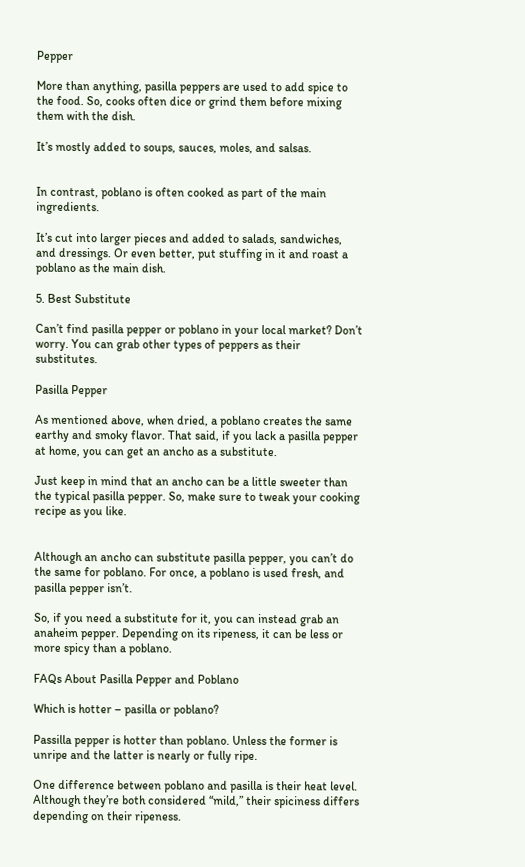Pepper

More than anything, pasilla peppers are used to add spice to the food. So, cooks often dice or grind them before mixing them with the dish.

It’s mostly added to soups, sauces, moles, and salsas.


In contrast, poblano is often cooked as part of the main ingredients.

It’s cut into larger pieces and added to salads, sandwiches, and dressings. Or even better, put stuffing in it and roast a poblano as the main dish.

5. Best Substitute

Can’t find pasilla pepper or poblano in your local market? Don’t worry. You can grab other types of peppers as their substitutes.

Pasilla Pepper

As mentioned above, when dried, a poblano creates the same earthy and smoky flavor. That said, if you lack a pasilla pepper at home, you can get an ancho as a substitute.

Just keep in mind that an ancho can be a little sweeter than the typical pasilla pepper. So, make sure to tweak your cooking recipe as you like.


Although an ancho can substitute pasilla pepper, you can’t do the same for poblano. For once, a poblano is used fresh, and pasilla pepper isn’t.

So, if you need a substitute for it, you can instead grab an anaheim pepper. Depending on its ripeness, it can be less or more spicy than a poblano.

FAQs About Pasilla Pepper and Poblano

Which is hotter – pasilla or poblano?

Passilla pepper is hotter than poblano. Unless the former is unripe and the latter is nearly or fully ripe.

One difference between poblano and pasilla is their heat level. Although they’re both considered “mild,” their spiciness differs depending on their ripeness.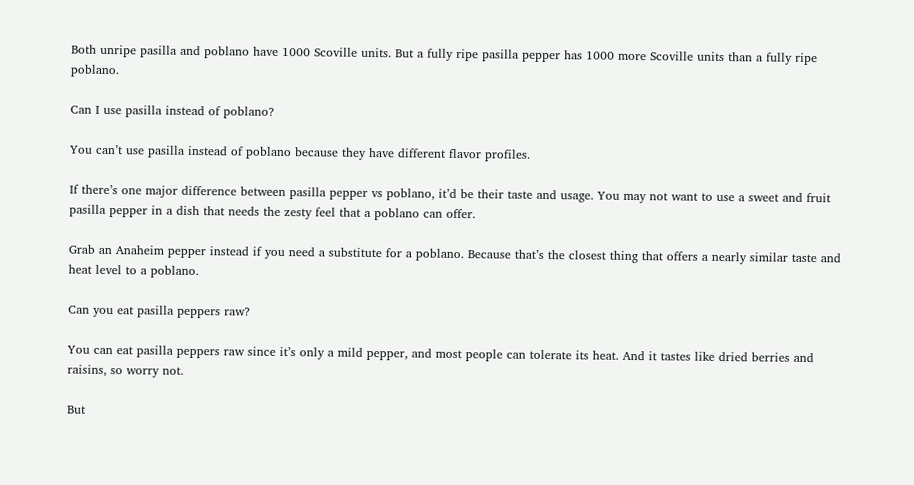Both unripe pasilla and poblano have 1000 Scoville units. But a fully ripe pasilla pepper has 1000 more Scoville units than a fully ripe poblano.

Can I use pasilla instead of poblano?

You can’t use pasilla instead of poblano because they have different flavor profiles.

If there’s one major difference between pasilla pepper vs poblano, it’d be their taste and usage. You may not want to use a sweet and fruit pasilla pepper in a dish that needs the zesty feel that a poblano can offer.

Grab an Anaheim pepper instead if you need a substitute for a poblano. Because that’s the closest thing that offers a nearly similar taste and heat level to a poblano.

Can you eat pasilla peppers raw?

You can eat pasilla peppers raw since it’s only a mild pepper, and most people can tolerate its heat. And it tastes like dried berries and raisins, so worry not.

But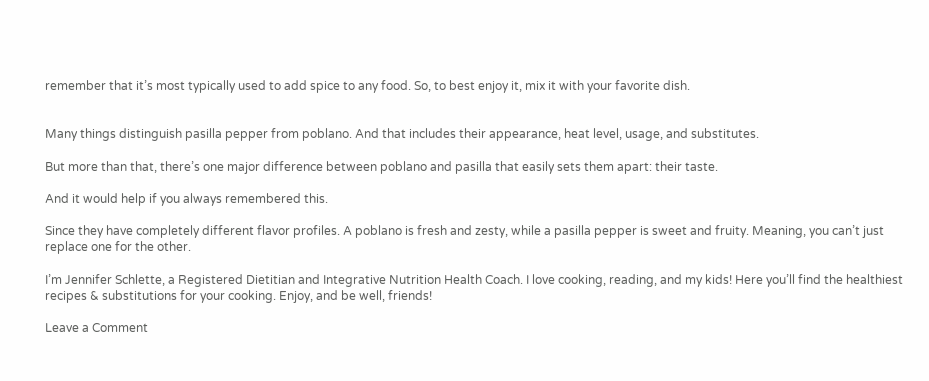remember that it’s most typically used to add spice to any food. So, to best enjoy it, mix it with your favorite dish.


Many things distinguish pasilla pepper from poblano. And that includes their appearance, heat level, usage, and substitutes.

But more than that, there’s one major difference between poblano and pasilla that easily sets them apart: their taste.

And it would help if you always remembered this.

Since they have completely different flavor profiles. A poblano is fresh and zesty, while a pasilla pepper is sweet and fruity. Meaning, you can’t just replace one for the other.

I’m Jennifer Schlette, a Registered Dietitian and Integrative Nutrition Health Coach. I love cooking, reading, and my kids! Here you’ll find the healthiest recipes & substitutions for your cooking. Enjoy, and be well, friends!

Leave a Comment